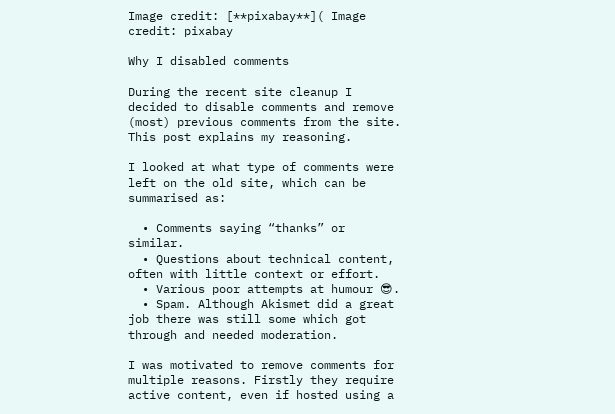Image credit: [**pixabay**]( Image credit: pixabay

Why I disabled comments

During the recent site cleanup I decided to disable comments and remove (most) previous comments from the site. This post explains my reasoning.

I looked at what type of comments were left on the old site, which can be summarised as:

  • Comments saying “thanks” or similar.
  • Questions about technical content, often with little context or effort.
  • Various poor attempts at humour 😎.
  • Spam. Although Akismet did a great job there was still some which got through and needed moderation.

I was motivated to remove comments for multiple reasons. Firstly they require active content, even if hosted using a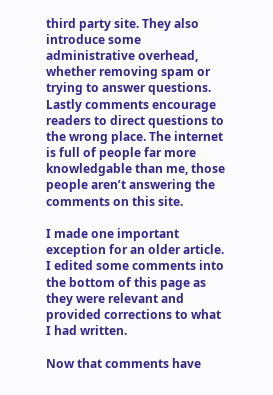third party site. They also introduce some administrative overhead, whether removing spam or trying to answer questions. Lastly comments encourage readers to direct questions to the wrong place. The internet is full of people far more knowledgable than me, those people aren’t answering the comments on this site.

I made one important exception for an older article. I edited some comments into the bottom of this page as they were relevant and provided corrections to what I had written.

Now that comments have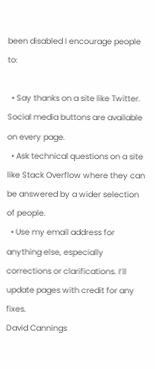been disabled I encourage people to:

  • Say thanks on a site like Twitter. Social media buttons are available on every page.
  • Ask technical questions on a site like Stack Overflow where they can be answered by a wider selection of people.
  • Use my email address for anything else, especially corrections or clarifications. I’ll update pages with credit for any fixes.
David Cannings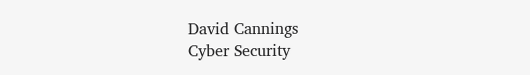David Cannings
Cyber Security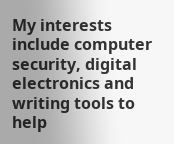My interests include computer security, digital electronics and writing tools to help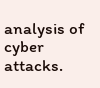analysis of cyber attacks.